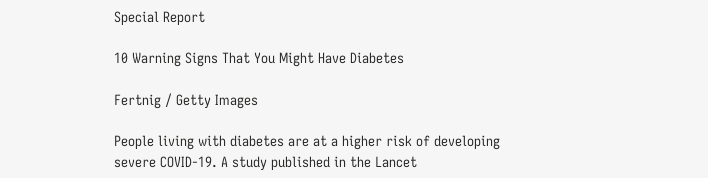Special Report

10 Warning Signs That You Might Have Diabetes

Fertnig / Getty Images

People living with diabetes are at a higher risk of developing severe COVID-19. A study published in the Lancet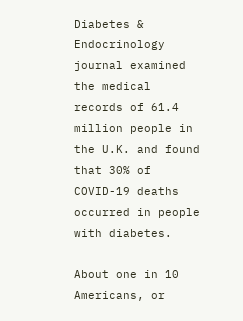Diabetes & Endocrinology journal examined the medical records of 61.4 million people in the U.K. and found that 30% of COVID-19 deaths occurred in people with diabetes.

About one in 10 Americans, or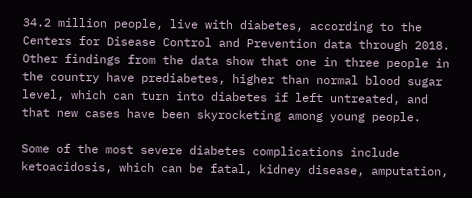34.2 million people, live with diabetes, according to the Centers for Disease Control and Prevention data through 2018. Other findings from the data show that one in three people in the country have prediabetes, higher than normal blood sugar level, which can turn into diabetes if left untreated, and that new cases have been skyrocketing among young people.

Some of the most severe diabetes complications include ketoacidosis, which can be fatal, kidney disease, amputation,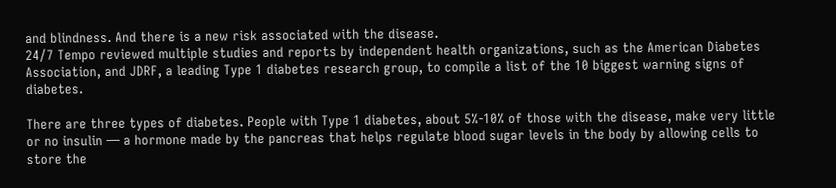and blindness. And there is a new risk associated with the disease.
24/7 Tempo reviewed multiple studies and reports by independent health organizations, such as the American Diabetes Association, and JDRF, a leading Type 1 diabetes research group, to compile a list of the 10 biggest warning signs of diabetes.

There are three types of diabetes. People with Type 1 diabetes, about 5%-10% of those with the disease, make very little or no insulin — a hormone made by the pancreas that helps regulate blood sugar levels in the body by allowing cells to store the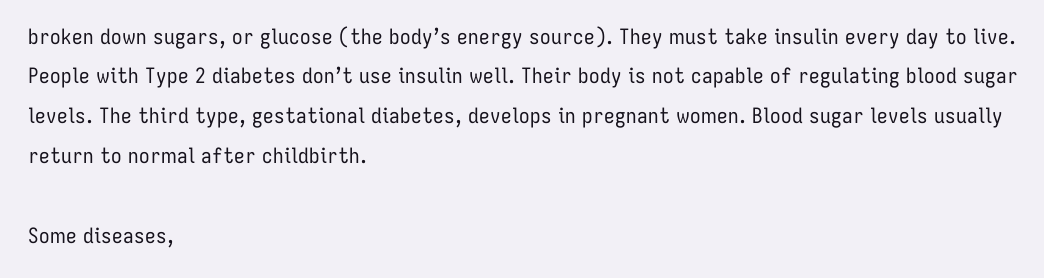broken down sugars, or glucose (the body’s energy source). They must take insulin every day to live. People with Type 2 diabetes don’t use insulin well. Their body is not capable of regulating blood sugar levels. The third type, gestational diabetes, develops in pregnant women. Blood sugar levels usually return to normal after childbirth.

Some diseases,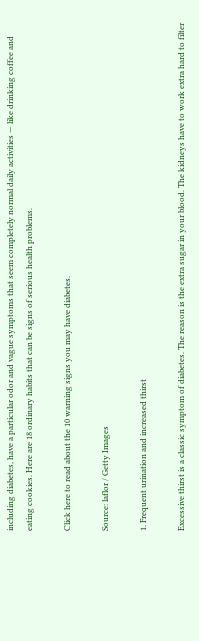including diabetes, have a particular odor and vague symptoms that seem completely normal daily activities — like drinking coffee and eating cookies. Here are 18 ordinary habits that can be signs of serious health problems.

Click here to read about the 10 warning signs you may have diabetes.

Source: laflor / Getty Images

1. Frequent urination and increased thirst

Excessive thirst is a classic symptom of diabetes. The reason is the extra sugar in your blood. The kidneys have to work extra hard to filter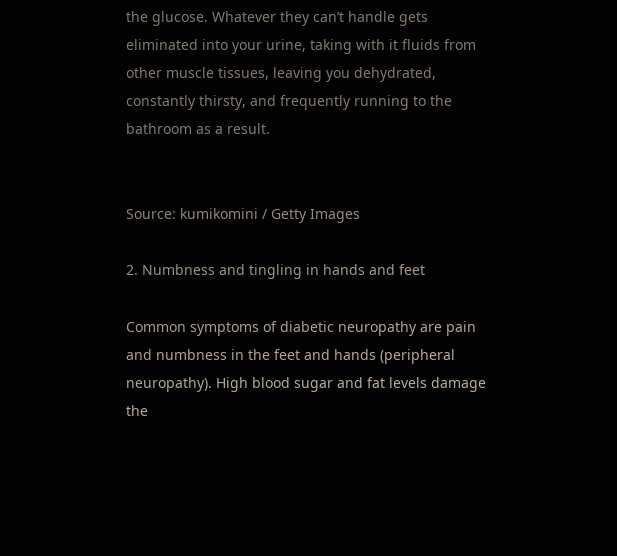the glucose. Whatever they can’t handle gets eliminated into your urine, taking with it fluids from other muscle tissues, leaving you dehydrated, constantly thirsty, and frequently running to the bathroom as a result.


Source: kumikomini / Getty Images

2. Numbness and tingling in hands and feet

Common symptoms of diabetic neuropathy are pain and numbness in the feet and hands (peripheral neuropathy). High blood sugar and fat levels damage the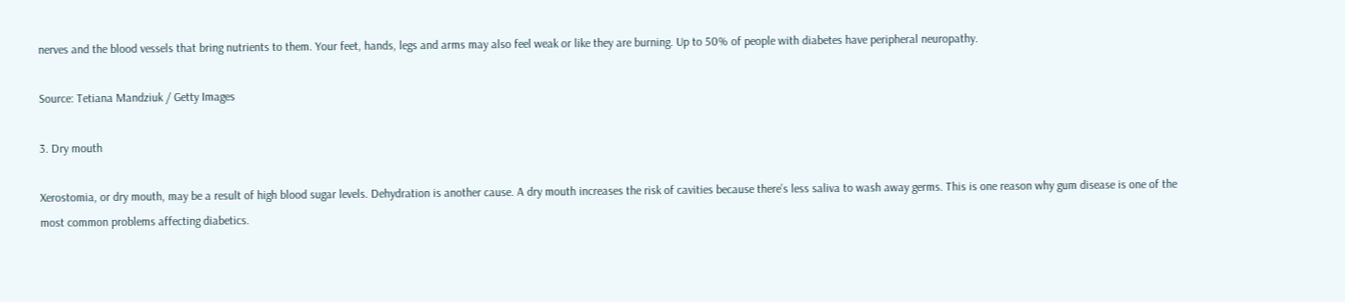nerves and the blood vessels that bring nutrients to them. Your feet, hands, legs and arms may also feel weak or like they are burning. Up to 50% of people with diabetes have peripheral neuropathy.

Source: Tetiana Mandziuk / Getty Images

3. Dry mouth

Xerostomia, or dry mouth, may be a result of high blood sugar levels. Dehydration is another cause. A dry mouth increases the risk of cavities because there’s less saliva to wash away germs. This is one reason why gum disease is one of the most common problems affecting diabetics.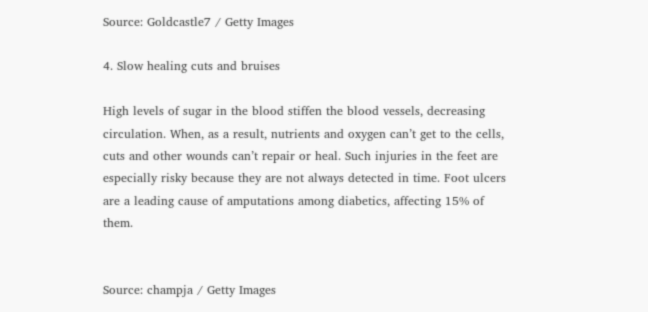Source: Goldcastle7 / Getty Images

4. Slow healing cuts and bruises

High levels of sugar in the blood stiffen the blood vessels, decreasing circulation. When, as a result, nutrients and oxygen can’t get to the cells, cuts and other wounds can’t repair or heal. Such injuries in the feet are especially risky because they are not always detected in time. Foot ulcers are a leading cause of amputations among diabetics, affecting 15% of them.


Source: champja / Getty Images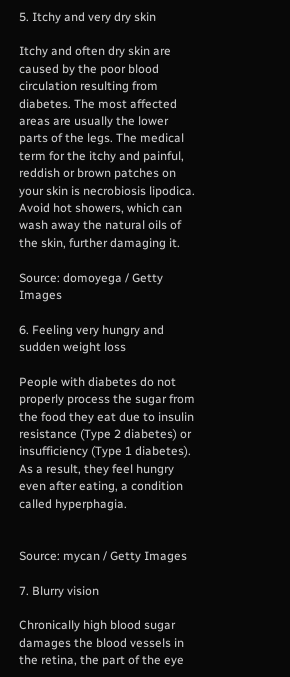5. Itchy and very dry skin

Itchy and often dry skin are caused by the poor blood circulation resulting from diabetes. The most affected areas are usually the lower parts of the legs. The medical term for the itchy and painful, reddish or brown patches on your skin is necrobiosis lipodica. Avoid hot showers, which can wash away the natural oils of the skin, further damaging it.

Source: domoyega / Getty Images

6. Feeling very hungry and sudden weight loss

People with diabetes do not properly process the sugar from the food they eat due to insulin resistance (Type 2 diabetes) or insufficiency (Type 1 diabetes). As a result, they feel hungry even after eating, a condition called hyperphagia.


Source: mycan / Getty Images

7. Blurry vision

Chronically high blood sugar damages the blood vessels in the retina, the part of the eye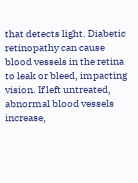that detects light. Diabetic retinopathy can cause blood vessels in the retina to leak or bleed, impacting vision. If left untreated, abnormal blood vessels increase,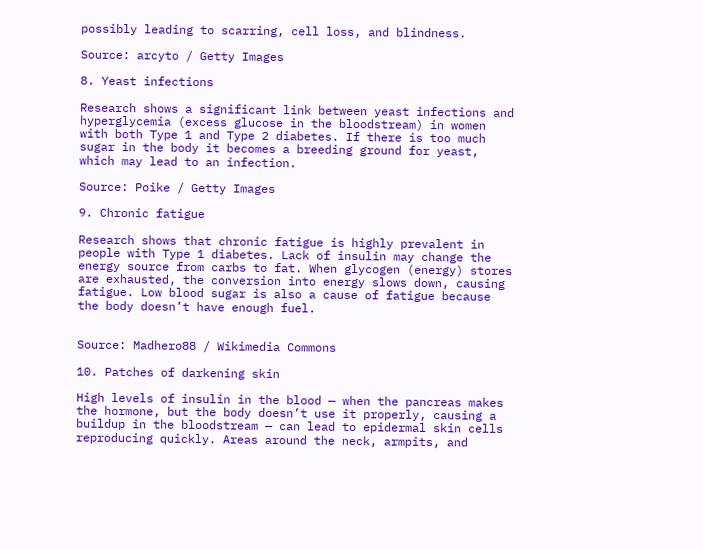possibly leading to scarring, cell loss, and blindness.

Source: arcyto / Getty Images

8. Yeast infections

Research shows a significant link between yeast infections and hyperglycemia (excess glucose in the bloodstream) in women with both Type 1 and Type 2 diabetes. If there is too much sugar in the body it becomes a breeding ground for yeast, which may lead to an infection.

Source: Poike / Getty Images

9. Chronic fatigue

Research shows that chronic fatigue is highly prevalent in people with Type 1 diabetes. Lack of insulin may change the energy source from carbs to fat. When glycogen (energy) stores are exhausted, the conversion into energy slows down, causing fatigue. Low blood sugar is also a cause of fatigue because the body doesn’t have enough fuel.


Source: Madhero88 / Wikimedia Commons

10. Patches of darkening skin

High levels of insulin in the blood — when the pancreas makes the hormone, but the body doesn’t use it properly, causing a buildup in the bloodstream — can lead to epidermal skin cells reproducing quickly. Areas around the neck, armpits, and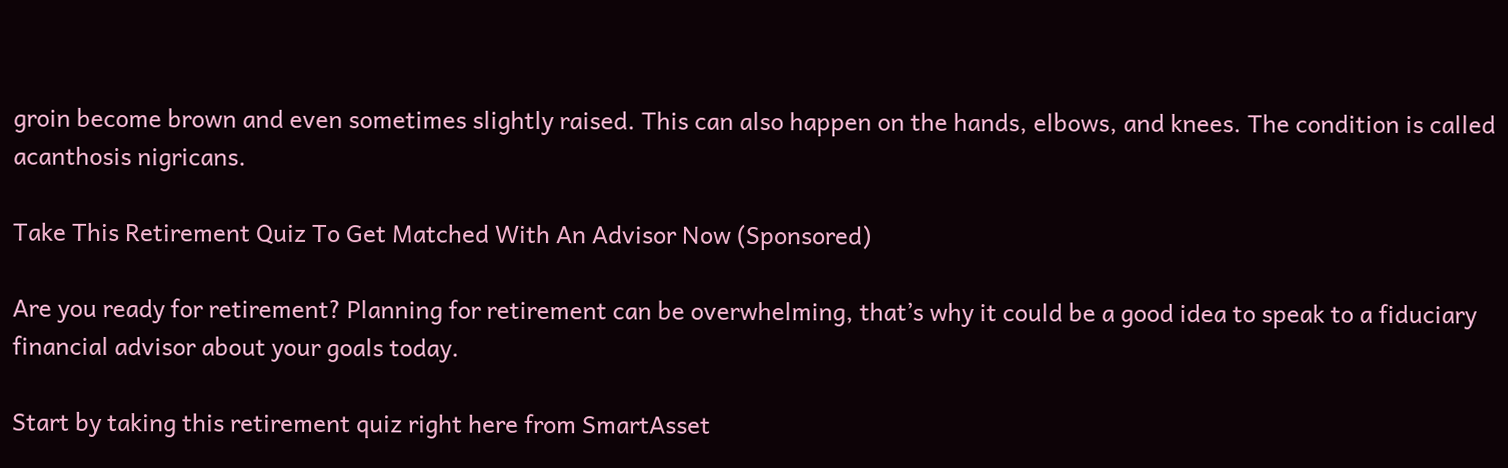groin become brown and even sometimes slightly raised. This can also happen on the hands, elbows, and knees. The condition is called acanthosis nigricans.

Take This Retirement Quiz To Get Matched With An Advisor Now (Sponsored)

Are you ready for retirement? Planning for retirement can be overwhelming, that’s why it could be a good idea to speak to a fiduciary financial advisor about your goals today.

Start by taking this retirement quiz right here from SmartAsset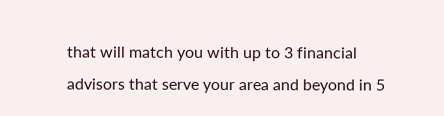that will match you with up to 3 financial advisors that serve your area and beyond in 5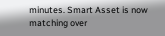minutes. Smart Asset is now matching over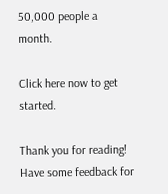50,000 people a month.

Click here now to get started.

Thank you for reading! Have some feedback for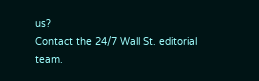us?
Contact the 24/7 Wall St. editorial team.